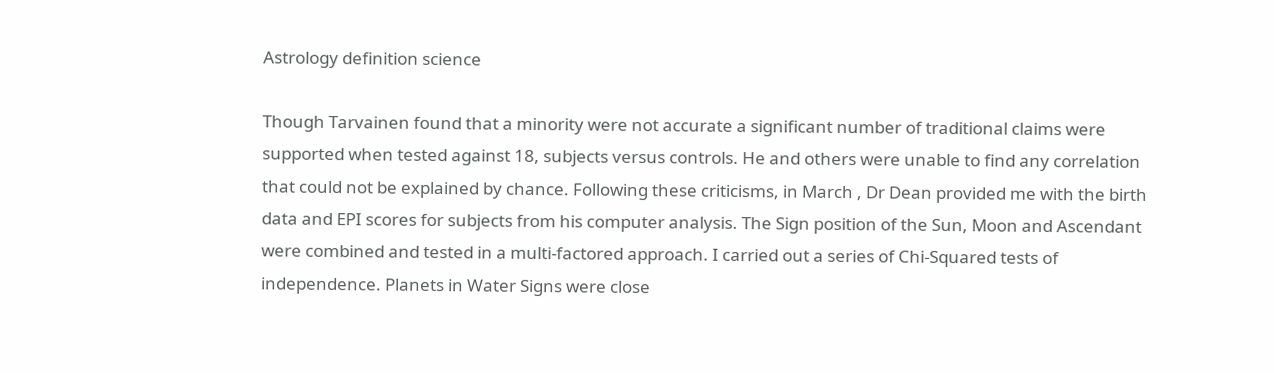Astrology definition science

Though Tarvainen found that a minority were not accurate a significant number of traditional claims were supported when tested against 18, subjects versus controls. He and others were unable to find any correlation that could not be explained by chance. Following these criticisms, in March , Dr Dean provided me with the birth data and EPI scores for subjects from his computer analysis. The Sign position of the Sun, Moon and Ascendant were combined and tested in a multi-factored approach. I carried out a series of Chi-Squared tests of independence. Planets in Water Signs were close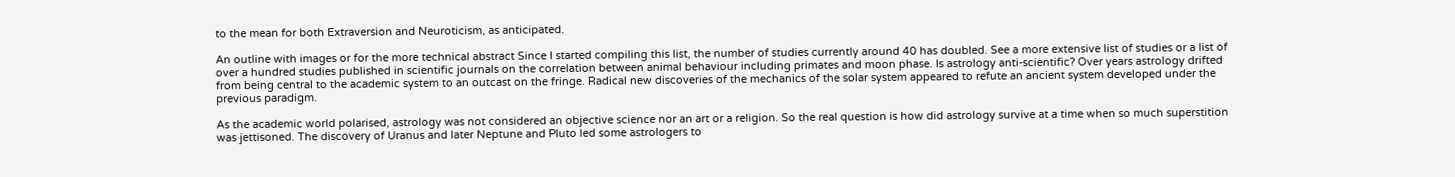to the mean for both Extraversion and Neuroticism, as anticipated.

An outline with images or for the more technical abstract Since I started compiling this list, the number of studies currently around 40 has doubled. See a more extensive list of studies or a list of over a hundred studies published in scientific journals on the correlation between animal behaviour including primates and moon phase. Is astrology anti-scientific? Over years astrology drifted from being central to the academic system to an outcast on the fringe. Radical new discoveries of the mechanics of the solar system appeared to refute an ancient system developed under the previous paradigm.

As the academic world polarised, astrology was not considered an objective science nor an art or a religion. So the real question is how did astrology survive at a time when so much superstition was jettisoned. The discovery of Uranus and later Neptune and Pluto led some astrologers to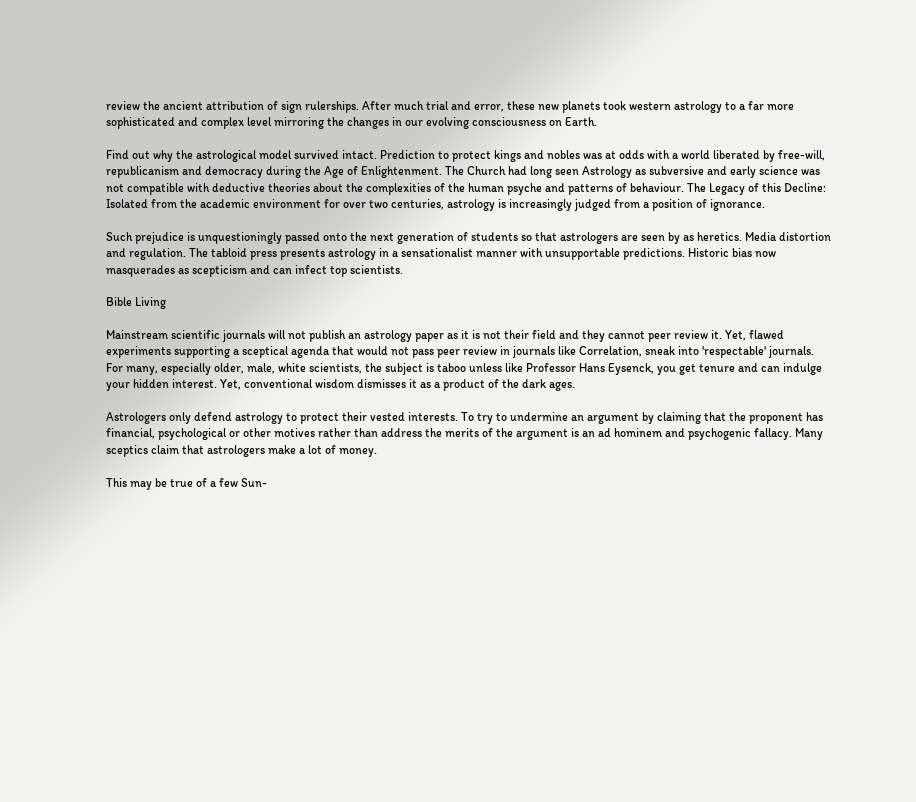review the ancient attribution of sign rulerships. After much trial and error, these new planets took western astrology to a far more sophisticated and complex level mirroring the changes in our evolving consciousness on Earth.

Find out why the astrological model survived intact. Prediction to protect kings and nobles was at odds with a world liberated by free-will, republicanism and democracy during the Age of Enlightenment. The Church had long seen Astrology as subversive and early science was not compatible with deductive theories about the complexities of the human psyche and patterns of behaviour. The Legacy of this Decline: Isolated from the academic environment for over two centuries, astrology is increasingly judged from a position of ignorance.

Such prejudice is unquestioningly passed onto the next generation of students so that astrologers are seen by as heretics. Media distortion and regulation. The tabloid press presents astrology in a sensationalist manner with unsupportable predictions. Historic bias now masquerades as scepticism and can infect top scientists.

Bible Living

Mainstream scientific journals will not publish an astrology paper as it is not their field and they cannot peer review it. Yet, flawed experiments supporting a sceptical agenda that would not pass peer review in journals like Correlation, sneak into 'respectable' journals. For many, especially older, male, white scientists, the subject is taboo unless like Professor Hans Eysenck, you get tenure and can indulge your hidden interest. Yet, conventional wisdom dismisses it as a product of the dark ages.

Astrologers only defend astrology to protect their vested interests. To try to undermine an argument by claiming that the proponent has financial, psychological or other motives rather than address the merits of the argument is an ad hominem and psychogenic fallacy. Many sceptics claim that astrologers make a lot of money.

This may be true of a few Sun-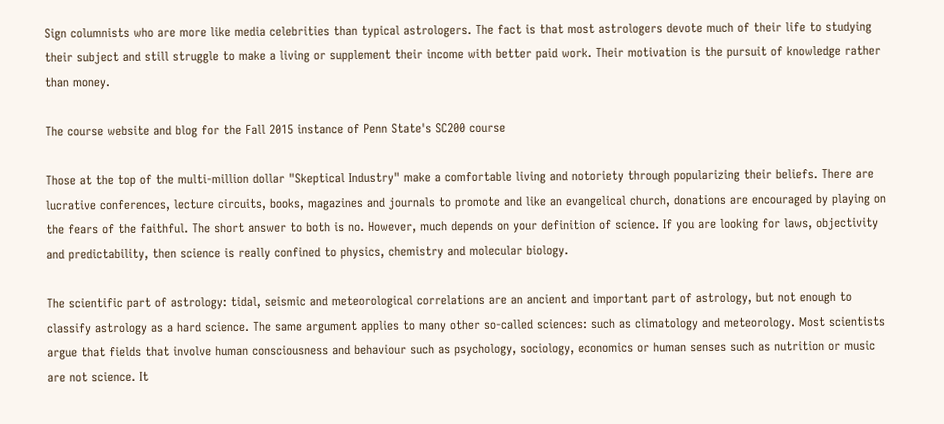Sign columnists who are more like media celebrities than typical astrologers. The fact is that most astrologers devote much of their life to studying their subject and still struggle to make a living or supplement their income with better paid work. Their motivation is the pursuit of knowledge rather than money.

The course website and blog for the Fall 2015 instance of Penn State's SC200 course

Those at the top of the multi-million dollar "Skeptical Industry" make a comfortable living and notoriety through popularizing their beliefs. There are lucrative conferences, lecture circuits, books, magazines and journals to promote and like an evangelical church, donations are encouraged by playing on the fears of the faithful. The short answer to both is no. However, much depends on your definition of science. If you are looking for laws, objectivity and predictability, then science is really confined to physics, chemistry and molecular biology.

The scientific part of astrology: tidal, seismic and meteorological correlations are an ancient and important part of astrology, but not enough to classify astrology as a hard science. The same argument applies to many other so-called sciences: such as climatology and meteorology. Most scientists argue that fields that involve human consciousness and behaviour such as psychology, sociology, economics or human senses such as nutrition or music are not science. It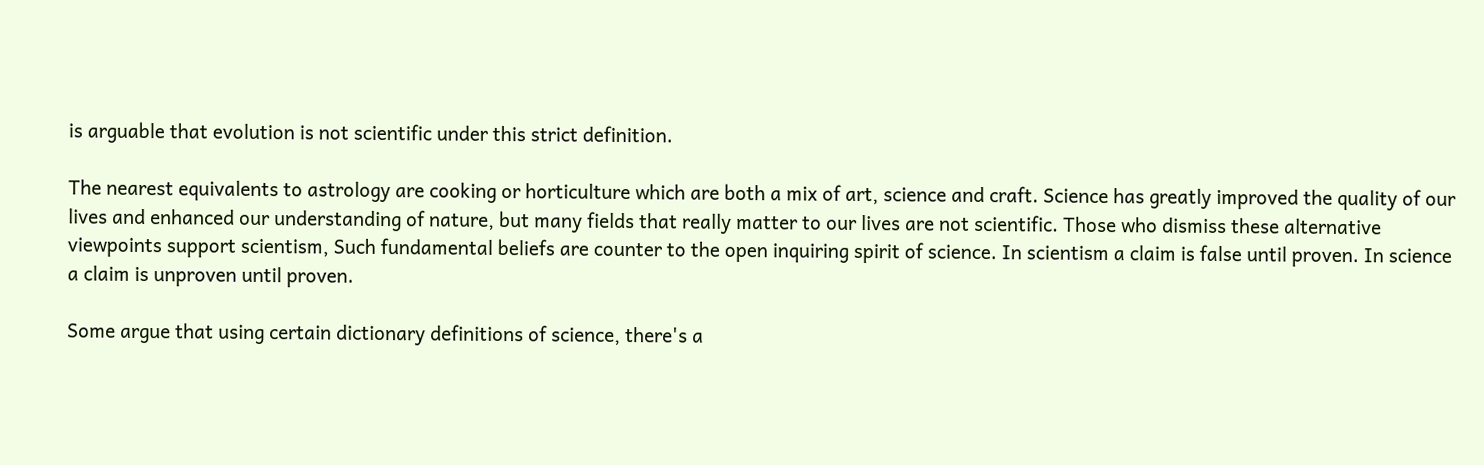is arguable that evolution is not scientific under this strict definition.

The nearest equivalents to astrology are cooking or horticulture which are both a mix of art, science and craft. Science has greatly improved the quality of our lives and enhanced our understanding of nature, but many fields that really matter to our lives are not scientific. Those who dismiss these alternative viewpoints support scientism, Such fundamental beliefs are counter to the open inquiring spirit of science. In scientism a claim is false until proven. In science a claim is unproven until proven.

Some argue that using certain dictionary definitions of science, there's a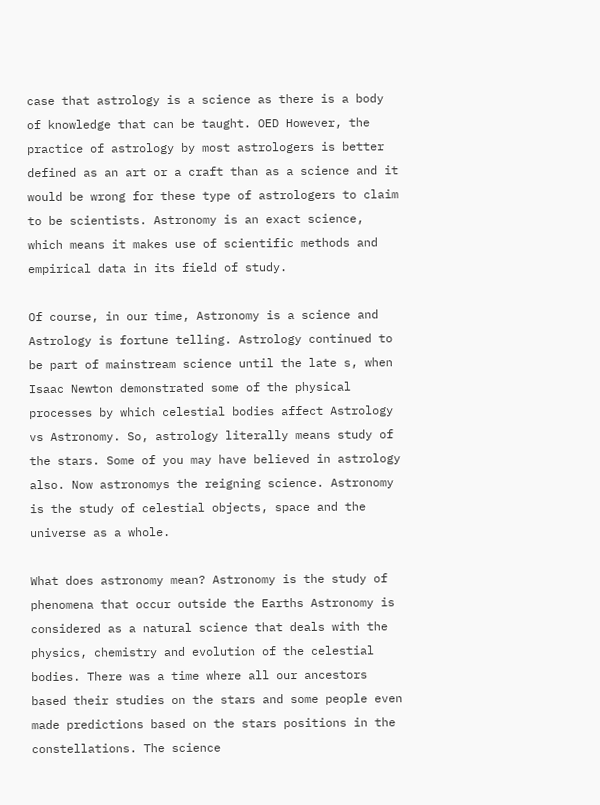case that astrology is a science as there is a body of knowledge that can be taught. OED However, the practice of astrology by most astrologers is better defined as an art or a craft than as a science and it would be wrong for these type of astrologers to claim to be scientists. Astronomy is an exact science, which means it makes use of scientific methods and empirical data in its field of study.

Of course, in our time, Astronomy is a science and Astrology is fortune telling. Astrology continued to be part of mainstream science until the late s, when Isaac Newton demonstrated some of the physical processes by which celestial bodies affect Astrology vs Astronomy. So, astrology literally means study of the stars. Some of you may have believed in astrology also. Now astronomys the reigning science. Astronomy is the study of celestial objects, space and the universe as a whole.

What does astronomy mean? Astronomy is the study of phenomena that occur outside the Earths Astronomy is considered as a natural science that deals with the physics, chemistry and evolution of the celestial bodies. There was a time where all our ancestors based their studies on the stars and some people even made predictions based on the stars positions in the constellations. The science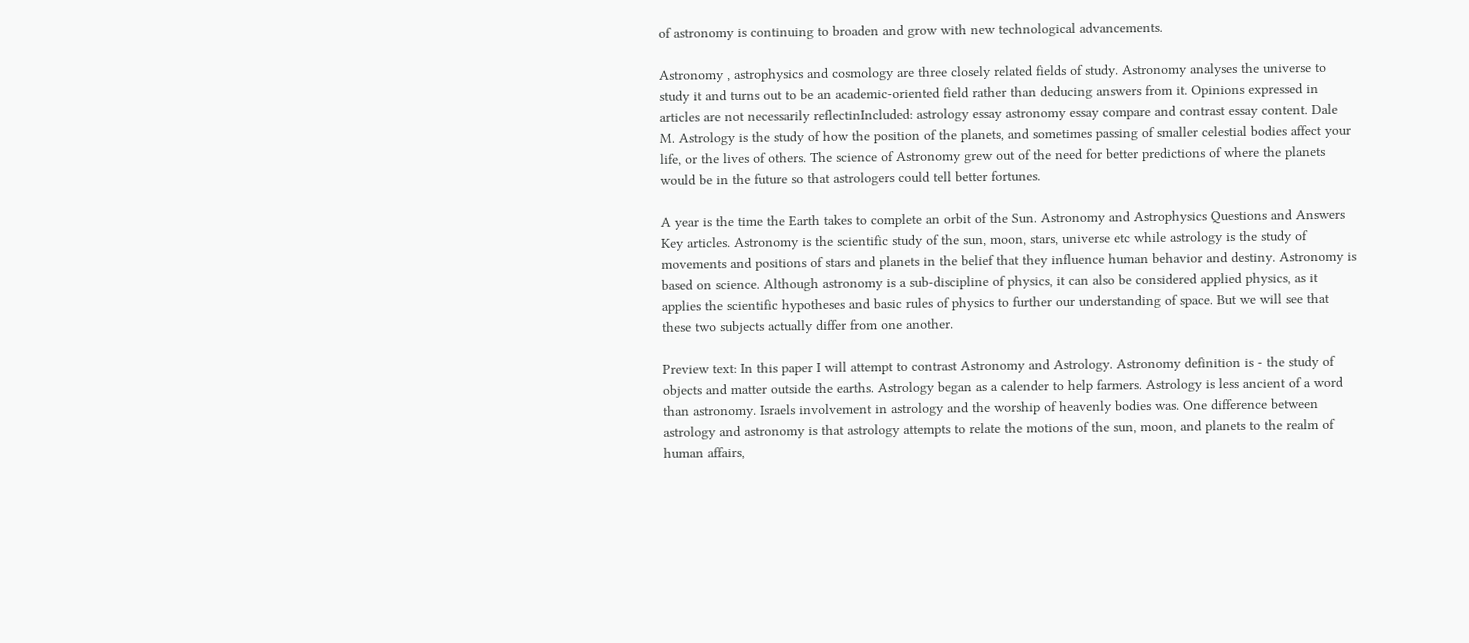of astronomy is continuing to broaden and grow with new technological advancements.

Astronomy , astrophysics and cosmology are three closely related fields of study. Astronomy analyses the universe to study it and turns out to be an academic-oriented field rather than deducing answers from it. Opinions expressed in articles are not necessarily reflectinIncluded: astrology essay astronomy essay compare and contrast essay content. Dale M. Astrology is the study of how the position of the planets, and sometimes passing of smaller celestial bodies affect your life, or the lives of others. The science of Astronomy grew out of the need for better predictions of where the planets would be in the future so that astrologers could tell better fortunes.

A year is the time the Earth takes to complete an orbit of the Sun. Astronomy and Astrophysics Questions and Answers Key articles. Astronomy is the scientific study of the sun, moon, stars, universe etc while astrology is the study of movements and positions of stars and planets in the belief that they influence human behavior and destiny. Astronomy is based on science. Although astronomy is a sub-discipline of physics, it can also be considered applied physics, as it applies the scientific hypotheses and basic rules of physics to further our understanding of space. But we will see that these two subjects actually differ from one another.

Preview text: In this paper I will attempt to contrast Astronomy and Astrology. Astronomy definition is - the study of objects and matter outside the earths. Astrology began as a calender to help farmers. Astrology is less ancient of a word than astronomy. Israels involvement in astrology and the worship of heavenly bodies was. One difference between astrology and astronomy is that astrology attempts to relate the motions of the sun, moon, and planets to the realm of human affairs,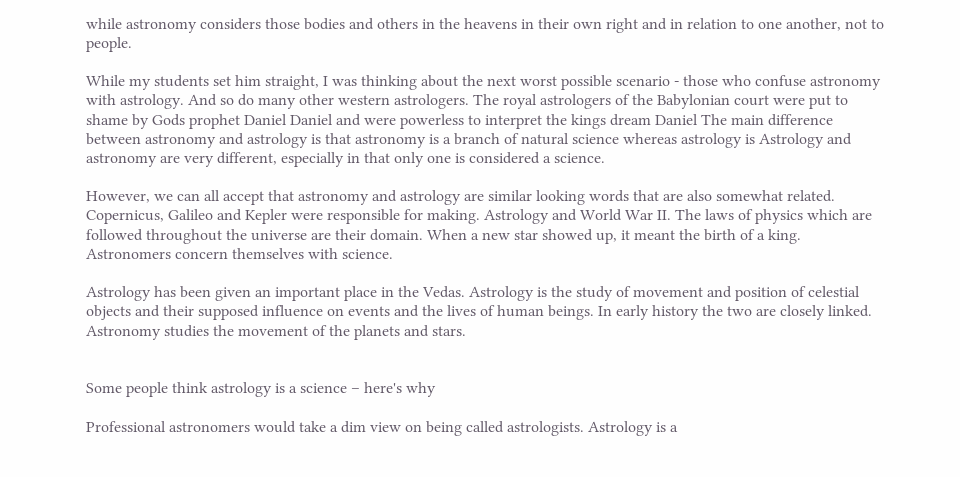while astronomy considers those bodies and others in the heavens in their own right and in relation to one another, not to people.

While my students set him straight, I was thinking about the next worst possible scenario - those who confuse astronomy with astrology. And so do many other western astrologers. The royal astrologers of the Babylonian court were put to shame by Gods prophet Daniel Daniel and were powerless to interpret the kings dream Daniel The main difference between astronomy and astrology is that astronomy is a branch of natural science whereas astrology is Astrology and astronomy are very different, especially in that only one is considered a science.

However, we can all accept that astronomy and astrology are similar looking words that are also somewhat related. Copernicus, Galileo and Kepler were responsible for making. Astrology and World War II. The laws of physics which are followed throughout the universe are their domain. When a new star showed up, it meant the birth of a king. Astronomers concern themselves with science.

Astrology has been given an important place in the Vedas. Astrology is the study of movement and position of celestial objects and their supposed influence on events and the lives of human beings. In early history the two are closely linked. Astronomy studies the movement of the planets and stars.


Some people think astrology is a science – here's why

Professional astronomers would take a dim view on being called astrologists. Astrology is a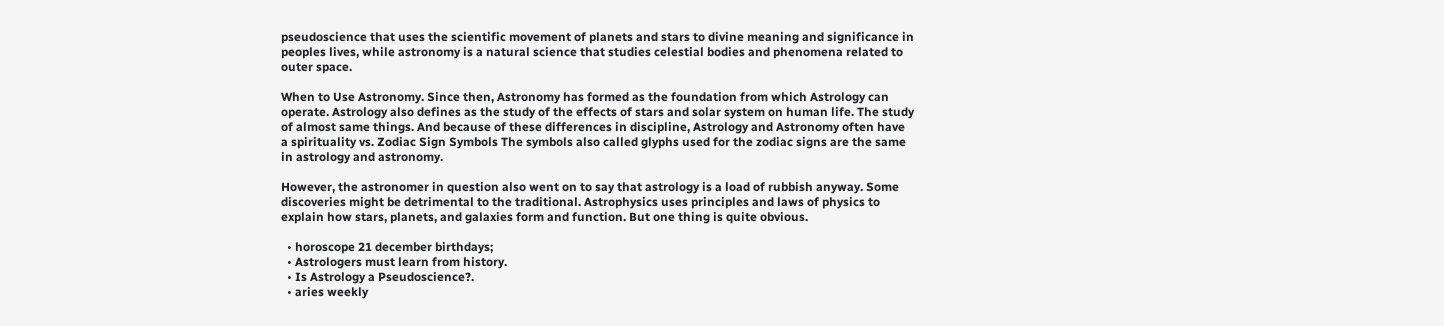pseudoscience that uses the scientific movement of planets and stars to divine meaning and significance in peoples lives, while astronomy is a natural science that studies celestial bodies and phenomena related to outer space.

When to Use Astronomy. Since then, Astronomy has formed as the foundation from which Astrology can operate. Astrology also defines as the study of the effects of stars and solar system on human life. The study of almost same things. And because of these differences in discipline, Astrology and Astronomy often have a spirituality vs. Zodiac Sign Symbols The symbols also called glyphs used for the zodiac signs are the same in astrology and astronomy.

However, the astronomer in question also went on to say that astrology is a load of rubbish anyway. Some discoveries might be detrimental to the traditional. Astrophysics uses principles and laws of physics to explain how stars, planets, and galaxies form and function. But one thing is quite obvious.

  • horoscope 21 december birthdays;
  • Astrologers must learn from history.
  • Is Astrology a Pseudoscience?.
  • aries weekly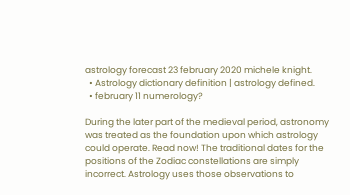astrology forecast 23 february 2020 michele knight.
  • Astrology dictionary definition | astrology defined.
  • february 11 numerology?

During the later part of the medieval period, astronomy was treated as the foundation upon which astrology could operate. Read now! The traditional dates for the positions of the Zodiac constellations are simply incorrect. Astrology uses those observations to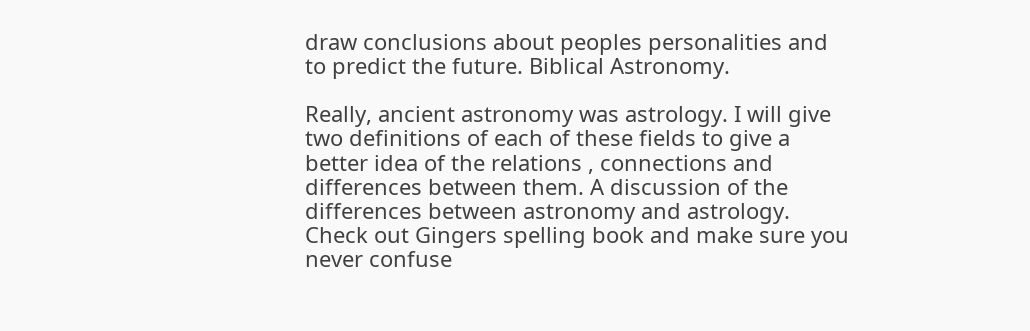draw conclusions about peoples personalities and to predict the future. Biblical Astronomy.

Really, ancient astronomy was astrology. I will give two definitions of each of these fields to give a better idea of the relations , connections and differences between them. A discussion of the differences between astronomy and astrology. Check out Gingers spelling book and make sure you never confuse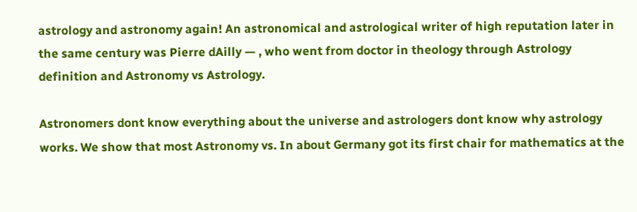astrology and astronomy again! An astronomical and astrological writer of high reputation later in the same century was Pierre dAilly — , who went from doctor in theology through Astrology definition and Astronomy vs Astrology.

Astronomers dont know everything about the universe and astrologers dont know why astrology works. We show that most Astronomy vs. In about Germany got its first chair for mathematics at the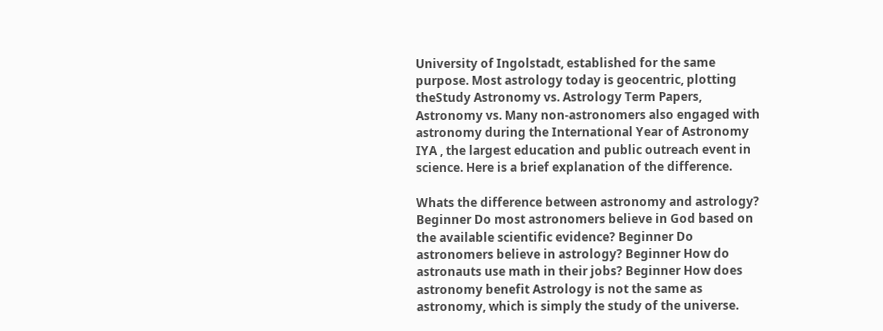University of Ingolstadt, established for the same purpose. Most astrology today is geocentric, plotting theStudy Astronomy vs. Astrology Term Papers, Astronomy vs. Many non-astronomers also engaged with astronomy during the International Year of Astronomy IYA , the largest education and public outreach event in science. Here is a brief explanation of the difference.

Whats the difference between astronomy and astrology? Beginner Do most astronomers believe in God based on the available scientific evidence? Beginner Do astronomers believe in astrology? Beginner How do astronauts use math in their jobs? Beginner How does astronomy benefit Astrology is not the same as astronomy, which is simply the study of the universe.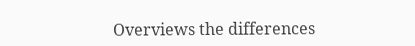Overviews the differences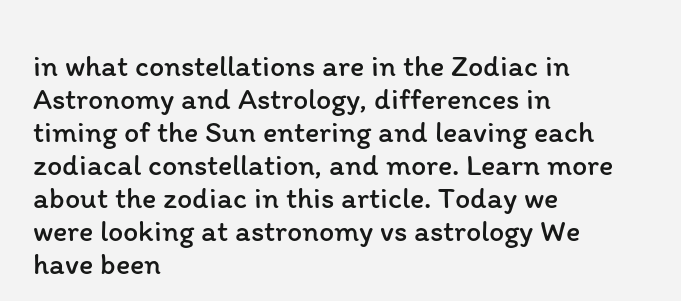in what constellations are in the Zodiac in Astronomy and Astrology, differences in timing of the Sun entering and leaving each zodiacal constellation, and more. Learn more about the zodiac in this article. Today we were looking at astronomy vs astrology We have been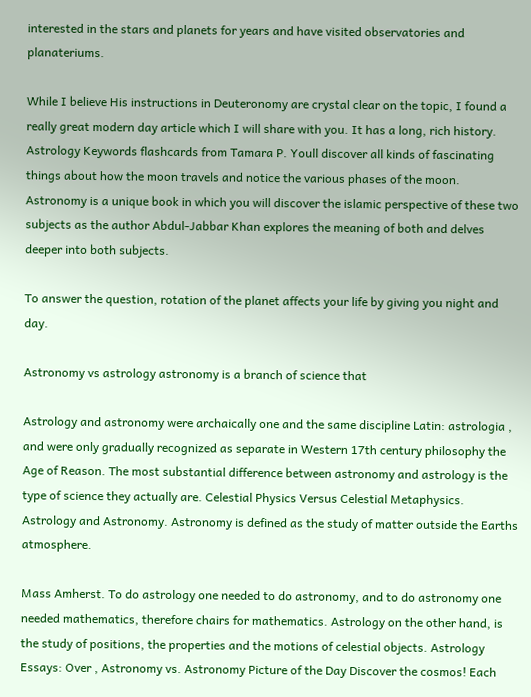interested in the stars and planets for years and have visited observatories and planateriums.

While I believe His instructions in Deuteronomy are crystal clear on the topic, I found a really great modern day article which I will share with you. It has a long, rich history. Astrology Keywords flashcards from Tamara P. Youll discover all kinds of fascinating things about how the moon travels and notice the various phases of the moon. Astronomy is a unique book in which you will discover the islamic perspective of these two subjects as the author Abdul-Jabbar Khan explores the meaning of both and delves deeper into both subjects.

To answer the question, rotation of the planet affects your life by giving you night and day.

Astronomy vs astrology astronomy is a branch of science that

Astrology and astronomy were archaically one and the same discipline Latin: astrologia , and were only gradually recognized as separate in Western 17th century philosophy the Age of Reason. The most substantial difference between astronomy and astrology is the type of science they actually are. Celestial Physics Versus Celestial Metaphysics. Astrology and Astronomy. Astronomy is defined as the study of matter outside the Earths atmosphere.

Mass Amherst. To do astrology one needed to do astronomy, and to do astronomy one needed mathematics, therefore chairs for mathematics. Astrology on the other hand, is the study of positions, the properties and the motions of celestial objects. Astrology Essays: Over , Astronomy vs. Astronomy Picture of the Day Discover the cosmos! Each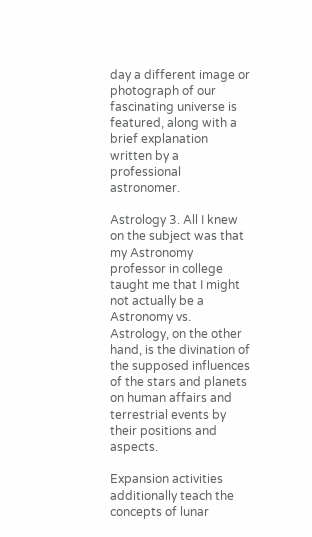day a different image or photograph of our fascinating universe is featured, along with a brief explanation written by a professional astronomer.

Astrology 3. All I knew on the subject was that my Astronomy professor in college taught me that I might not actually be a Astronomy vs. Astrology, on the other hand, is the divination of the supposed influences of the stars and planets on human affairs and terrestrial events by their positions and aspects.

Expansion activities additionally teach the concepts of lunar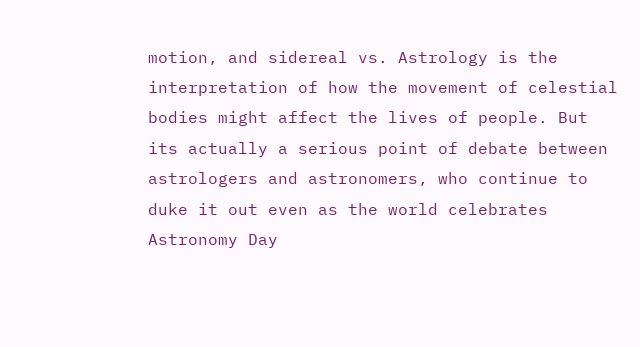motion, and sidereal vs. Astrology is the interpretation of how the movement of celestial bodies might affect the lives of people. But its actually a serious point of debate between astrologers and astronomers, who continue to duke it out even as the world celebrates Astronomy Day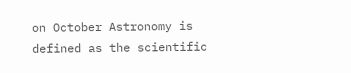on October Astronomy is defined as the scientific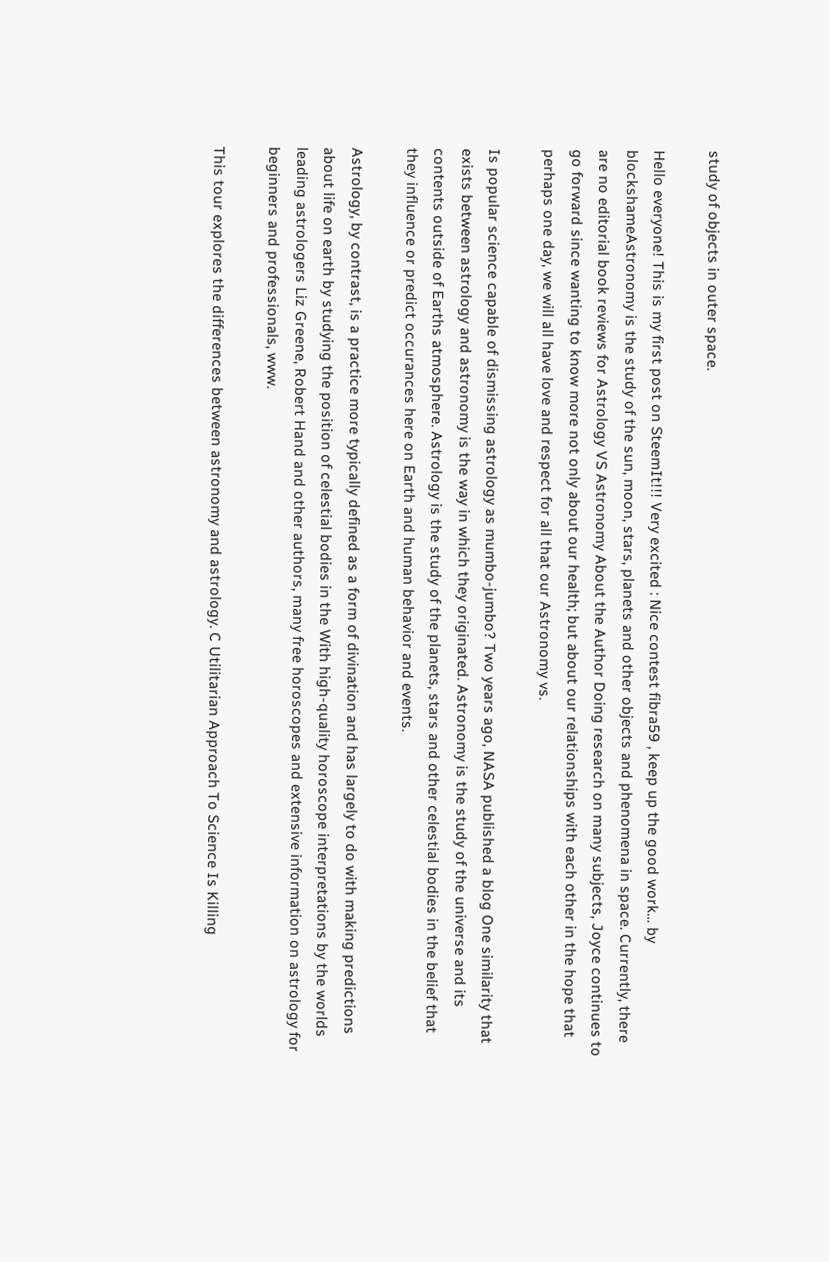study of objects in outer space.

Hello everyone! This is my first post on SteemIt!!! Very excited : Nice contest fibra59 , keep up the good work… by blockshameAstronomy is the study of the sun, moon, stars, planets and other objects and phenomena in space. Currently, there are no editorial book reviews for Astrology VS Astronomy About the Author Doing research on many subjects, Joyce continues to go forward since wanting to know more not only about our health; but about our relationships with each other in the hope that perhaps one day, we will all have love and respect for all that our Astronomy vs.

Is popular science capable of dismissing astrology as mumbo-jumbo? Two years ago, NASA published a blog One similarity that exists between astrology and astronomy is the way in which they originated. Astronomy is the study of the universe and its contents outside of Earths atmosphere. Astrology is the study of the planets, stars and other celestial bodies in the belief that they influence or predict occurances here on Earth and human behavior and events.

Astrology, by contrast, is a practice more typically defined as a form of divination and has largely to do with making predictions about life on earth by studying the position of celestial bodies in the With high-quality horoscope interpretations by the worlds leading astrologers Liz Greene, Robert Hand and other authors, many free horoscopes and extensive information on astrology for beginners and professionals, www.

This tour explores the differences between astronomy and astrology. C Utilitarian Approach To Science Is Killing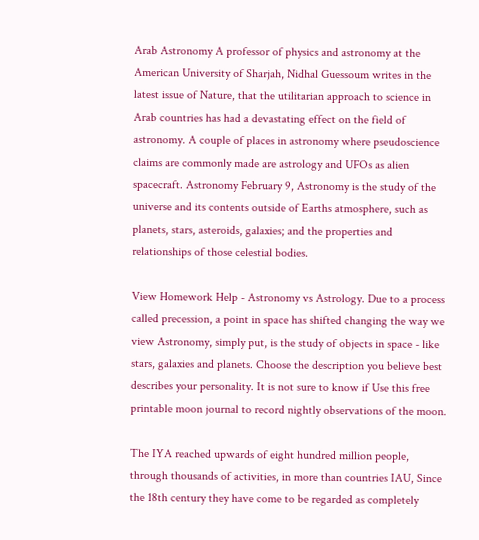Arab Astronomy A professor of physics and astronomy at the American University of Sharjah, Nidhal Guessoum writes in the latest issue of Nature, that the utilitarian approach to science in Arab countries has had a devastating effect on the field of astronomy. A couple of places in astronomy where pseudoscience claims are commonly made are astrology and UFOs as alien spacecraft. Astronomy February 9, Astronomy is the study of the universe and its contents outside of Earths atmosphere, such as planets, stars, asteroids, galaxies; and the properties and relationships of those celestial bodies.

View Homework Help - Astronomy vs Astrology. Due to a process called precession, a point in space has shifted changing the way we view Astronomy, simply put, is the study of objects in space - like stars, galaxies and planets. Choose the description you believe best describes your personality. It is not sure to know if Use this free printable moon journal to record nightly observations of the moon.

The IYA reached upwards of eight hundred million people, through thousands of activities, in more than countries IAU, Since the 18th century they have come to be regarded as completely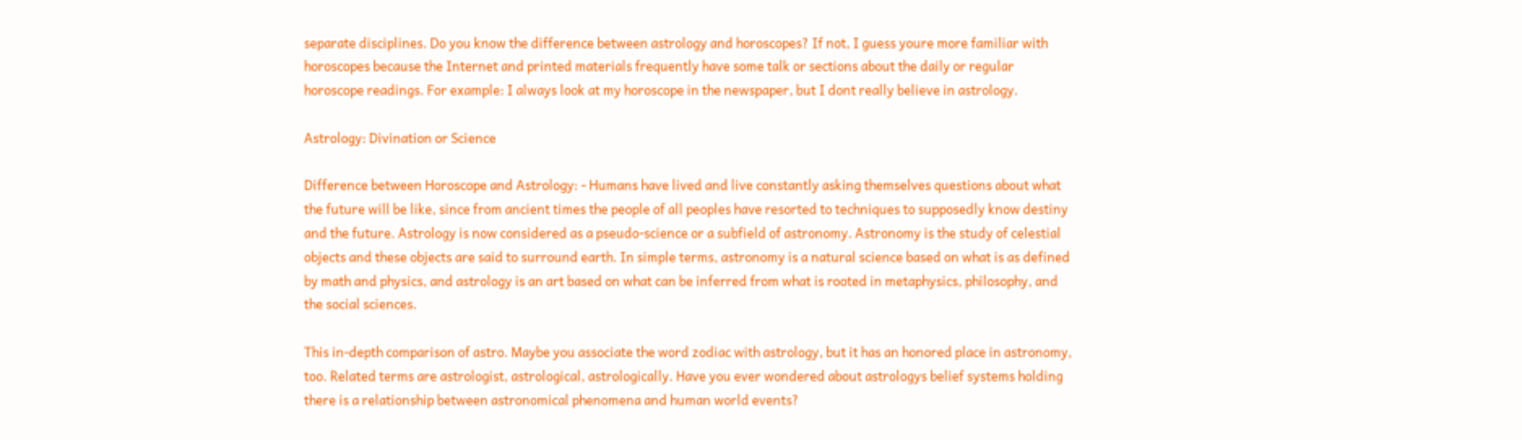separate disciplines. Do you know the difference between astrology and horoscopes? If not, I guess youre more familiar with horoscopes because the Internet and printed materials frequently have some talk or sections about the daily or regular horoscope readings. For example: I always look at my horoscope in the newspaper, but I dont really believe in astrology.

Astrology: Divination or Science

Difference between Horoscope and Astrology: - Humans have lived and live constantly asking themselves questions about what the future will be like, since from ancient times the people of all peoples have resorted to techniques to supposedly know destiny and the future. Astrology is now considered as a pseudo-science or a subfield of astronomy. Astronomy is the study of celestial objects and these objects are said to surround earth. In simple terms, astronomy is a natural science based on what is as defined by math and physics, and astrology is an art based on what can be inferred from what is rooted in metaphysics, philosophy, and the social sciences.

This in-depth comparison of astro. Maybe you associate the word zodiac with astrology, but it has an honored place in astronomy, too. Related terms are astrologist, astrological, astrologically. Have you ever wondered about astrologys belief systems holding there is a relationship between astronomical phenomena and human world events?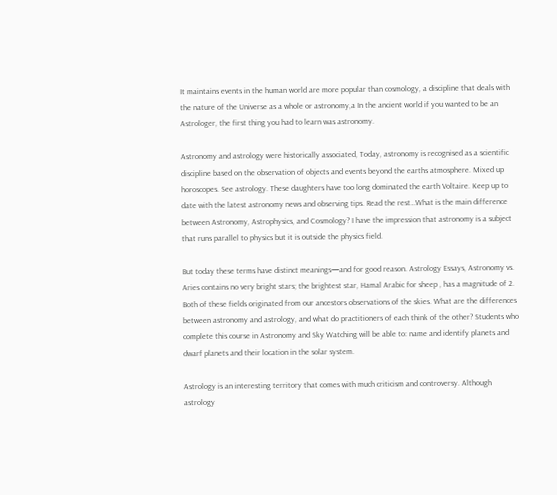It maintains events in the human world are more popular than cosmology, a discipline that deals with the nature of the Universe as a whole or astronomy,a In the ancient world if you wanted to be an Astrologer, the first thing you had to learn was astronomy.

Astronomy and astrology were historically associated, Today, astronomy is recognised as a scientific discipline based on the observation of objects and events beyond the earths atmosphere. Mixed up horoscopes. See astrology. These daughters have too long dominated the earth Voltaire. Keep up to date with the latest astronomy news and observing tips. Read the rest…What is the main difference between Astronomy, Astrophysics, and Cosmology? I have the impression that astronomy is a subject that runs parallel to physics but it is outside the physics field.

But today these terms have distinct meanings—and for good reason. Astrology Essays, Astronomy vs. Aries contains no very bright stars; the brightest star, Hamal Arabic for sheep , has a magnitude of 2. Both of these fields originated from our ancestors observations of the skies. What are the differences between astronomy and astrology, and what do practitioners of each think of the other? Students who complete this course in Astronomy and Sky Watching will be able to: name and identify planets and dwarf planets and their location in the solar system.

Astrology is an interesting territory that comes with much criticism and controversy. Although astrology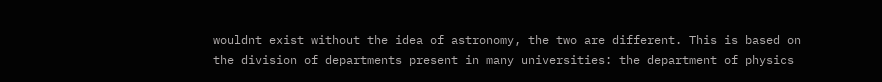wouldnt exist without the idea of astronomy, the two are different. This is based on the division of departments present in many universities: the department of physics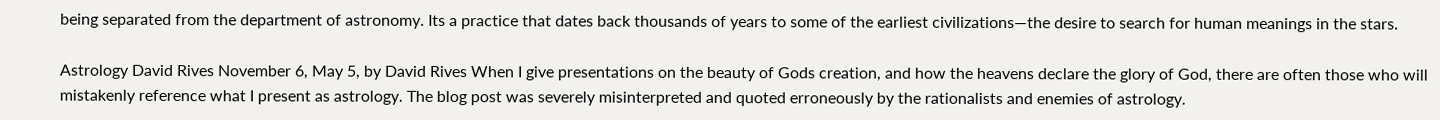being separated from the department of astronomy. Its a practice that dates back thousands of years to some of the earliest civilizations—the desire to search for human meanings in the stars.

Astrology David Rives November 6, May 5, by David Rives When I give presentations on the beauty of Gods creation, and how the heavens declare the glory of God, there are often those who will mistakenly reference what I present as astrology. The blog post was severely misinterpreted and quoted erroneously by the rationalists and enemies of astrology.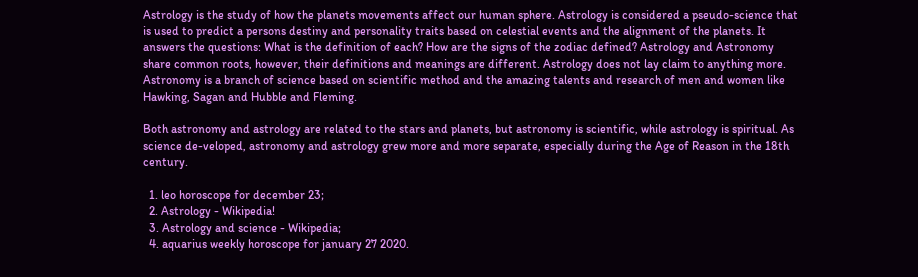Astrology is the study of how the planets movements affect our human sphere. Astrology is considered a pseudo-science that is used to predict a persons destiny and personality traits based on celestial events and the alignment of the planets. It answers the questions: What is the definition of each? How are the signs of the zodiac defined? Astrology and Astronomy share common roots, however, their definitions and meanings are different. Astrology does not lay claim to anything more. Astronomy is a branch of science based on scientific method and the amazing talents and research of men and women like Hawking, Sagan and Hubble and Fleming.

Both astronomy and astrology are related to the stars and planets, but astronomy is scientific, while astrology is spiritual. As science de-veloped, astronomy and astrology grew more and more separate, especially during the Age of Reason in the 18th century.

  1. leo horoscope for december 23;
  2. Astrology - Wikipedia!
  3. Astrology and science - Wikipedia;
  4. aquarius weekly horoscope for january 27 2020.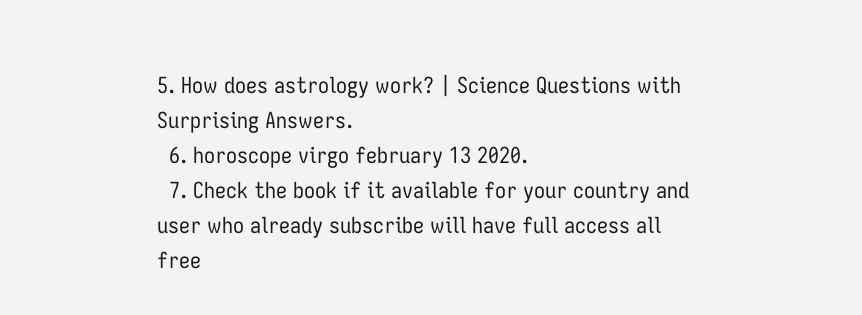5. How does astrology work? | Science Questions with Surprising Answers.
  6. horoscope virgo february 13 2020.
  7. Check the book if it available for your country and user who already subscribe will have full access all free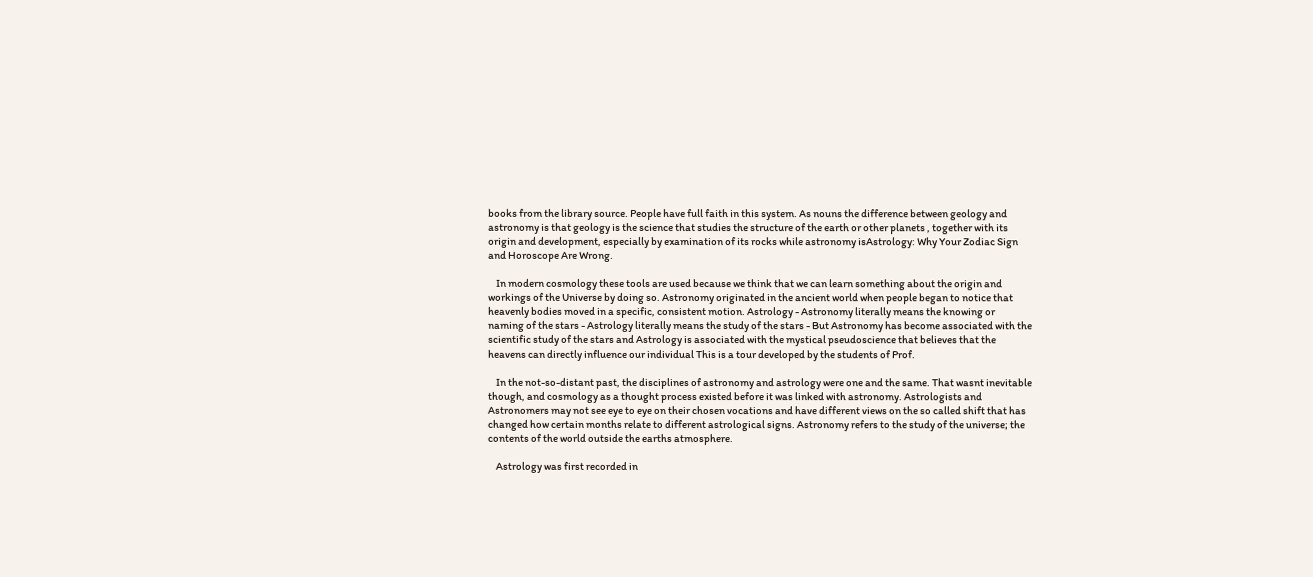books from the library source. People have full faith in this system. As nouns the difference between geology and astronomy is that geology is the science that studies the structure of the earth or other planets , together with its origin and development, especially by examination of its rocks while astronomy isAstrology: Why Your Zodiac Sign and Horoscope Are Wrong.

    In modern cosmology these tools are used because we think that we can learn something about the origin and workings of the Universe by doing so. Astronomy originated in the ancient world when people began to notice that heavenly bodies moved in a specific, consistent motion. Astrology - Astronomy literally means the knowing or naming of the stars - Astrology literally means the study of the stars - But Astronomy has become associated with the scientific study of the stars and Astrology is associated with the mystical pseudoscience that believes that the heavens can directly influence our individual This is a tour developed by the students of Prof.

    In the not-so-distant past, the disciplines of astronomy and astrology were one and the same. That wasnt inevitable though, and cosmology as a thought process existed before it was linked with astronomy. Astrologists and Astronomers may not see eye to eye on their chosen vocations and have different views on the so called shift that has changed how certain months relate to different astrological signs. Astronomy refers to the study of the universe; the contents of the world outside the earths atmosphere.

    Astrology was first recorded in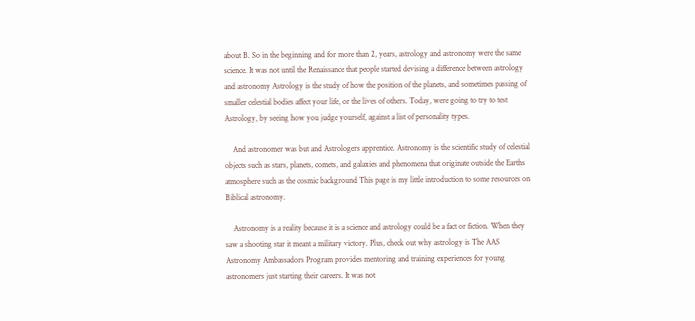about B. So in the beginning and for more than 2, years, astrology and astronomy were the same science. It was not until the Renaissance that people started devising a difference between astrology and astronomy Astrology is the study of how the position of the planets, and sometimes passing of smaller celestial bodies affect your life, or the lives of others. Today, were going to try to test Astrology, by seeing how you judge yourself, against a list of personality types.

    And astronomer was but and Astrologers apprentice. Astronomy is the scientific study of celestial objects such as stars, planets, comets, and galaxies and phenomena that originate outside the Earths atmosphere such as the cosmic background This page is my little introduction to some resources on Biblical astronomy.

    Astronomy is a reality because it is a science and astrology could be a fact or fiction. When they saw a shooting star it meant a military victory. Plus, check out why astrology is The AAS Astronomy Ambassadors Program provides mentoring and training experiences for young astronomers just starting their careers. It was not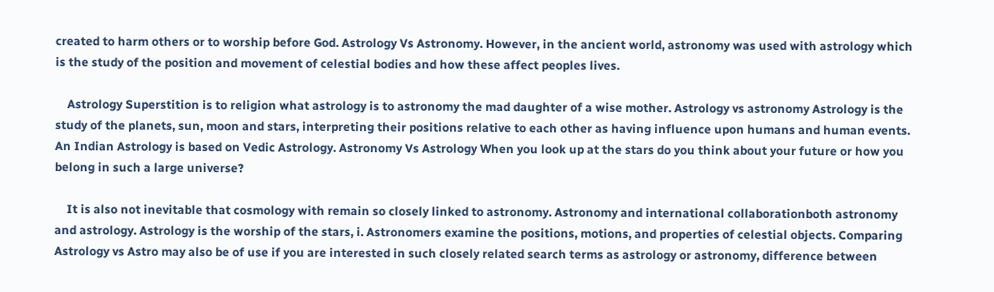created to harm others or to worship before God. Astrology Vs Astronomy. However, in the ancient world, astronomy was used with astrology which is the study of the position and movement of celestial bodies and how these affect peoples lives.

    Astrology Superstition is to religion what astrology is to astronomy the mad daughter of a wise mother. Astrology vs astronomy Astrology is the study of the planets, sun, moon and stars, interpreting their positions relative to each other as having influence upon humans and human events. An Indian Astrology is based on Vedic Astrology. Astronomy Vs Astrology When you look up at the stars do you think about your future or how you belong in such a large universe?

    It is also not inevitable that cosmology with remain so closely linked to astronomy. Astronomy and international collaborationboth astronomy and astrology. Astrology is the worship of the stars, i. Astronomers examine the positions, motions, and properties of celestial objects. Comparing Astrology vs Astro may also be of use if you are interested in such closely related search terms as astrology or astronomy, difference between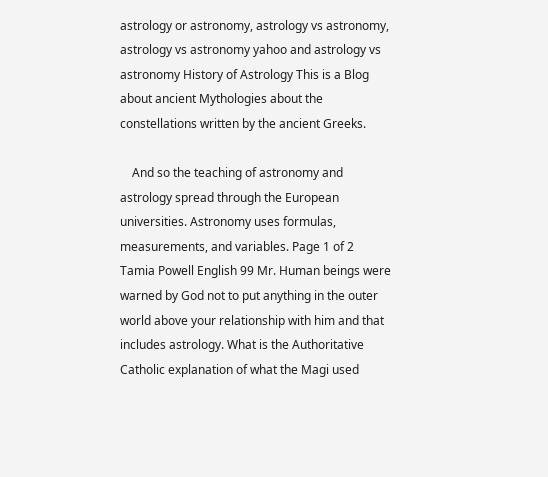astrology or astronomy, astrology vs astronomy, astrology vs astronomy yahoo and astrology vs astronomy History of Astrology This is a Blog about ancient Mythologies about the constellations written by the ancient Greeks.

    And so the teaching of astronomy and astrology spread through the European universities. Astronomy uses formulas, measurements, and variables. Page 1 of 2 Tamia Powell English 99 Mr. Human beings were warned by God not to put anything in the outer world above your relationship with him and that includes astrology. What is the Authoritative Catholic explanation of what the Magi used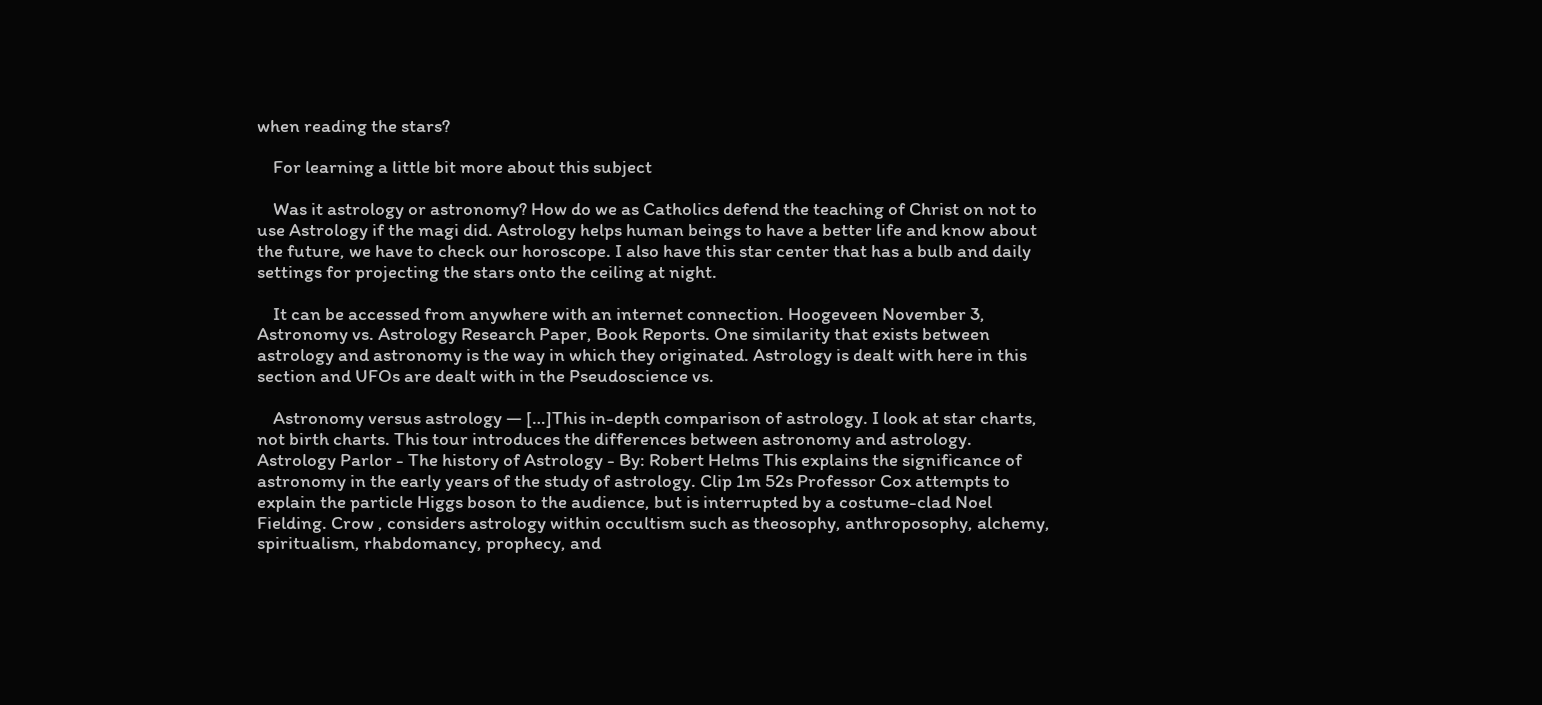when reading the stars?

    For learning a little bit more about this subject

    Was it astrology or astronomy? How do we as Catholics defend the teaching of Christ on not to use Astrology if the magi did. Astrology helps human beings to have a better life and know about the future, we have to check our horoscope. I also have this star center that has a bulb and daily settings for projecting the stars onto the ceiling at night.

    It can be accessed from anywhere with an internet connection. Hoogeveen November 3, Astronomy vs. Astrology Research Paper, Book Reports. One similarity that exists between astrology and astronomy is the way in which they originated. Astrology is dealt with here in this section and UFOs are dealt with in the Pseudoscience vs.

    Astronomy versus astrology — […]This in-depth comparison of astrology. I look at star charts, not birth charts. This tour introduces the differences between astronomy and astrology. Astrology Parlor - The history of Astrology - By: Robert Helms This explains the significance of astronomy in the early years of the study of astrology. Clip 1m 52s Professor Cox attempts to explain the particle Higgs boson to the audience, but is interrupted by a costume-clad Noel Fielding. Crow , considers astrology within occultism such as theosophy, anthroposophy, alchemy, spiritualism, rhabdomancy, prophecy, and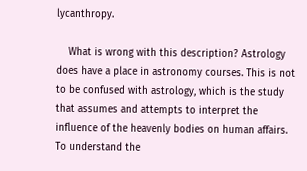lycanthropy.

    What is wrong with this description? Astrology does have a place in astronomy courses. This is not to be confused with astrology, which is the study that assumes and attempts to interpret the influence of the heavenly bodies on human affairs. To understand the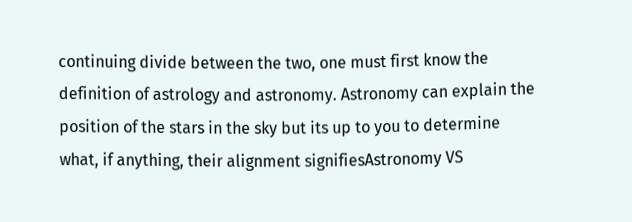continuing divide between the two, one must first know the definition of astrology and astronomy. Astronomy can explain the position of the stars in the sky but its up to you to determine what, if anything, their alignment signifiesAstronomy VS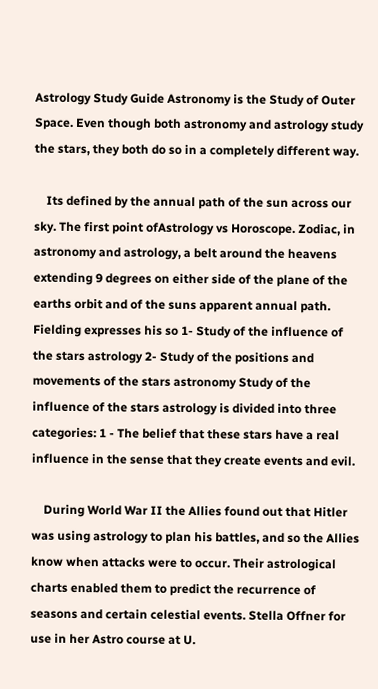Astrology Study Guide Astronomy is the Study of Outer Space. Even though both astronomy and astrology study the stars, they both do so in a completely different way.

    Its defined by the annual path of the sun across our sky. The first point ofAstrology vs Horoscope. Zodiac, in astronomy and astrology, a belt around the heavens extending 9 degrees on either side of the plane of the earths orbit and of the suns apparent annual path. Fielding expresses his so 1- Study of the influence of the stars astrology 2- Study of the positions and movements of the stars astronomy Study of the influence of the stars astrology is divided into three categories: 1 - The belief that these stars have a real influence in the sense that they create events and evil.

    During World War II the Allies found out that Hitler was using astrology to plan his battles, and so the Allies know when attacks were to occur. Their astrological charts enabled them to predict the recurrence of seasons and certain celestial events. Stella Offner for use in her Astro course at U.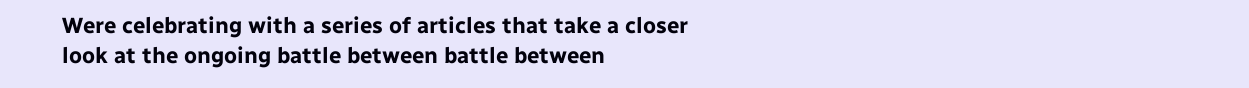Were celebrating with a series of articles that take a closer look at the ongoing battle between battle between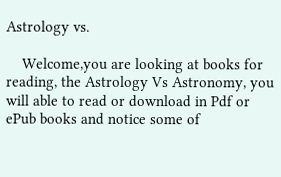Astrology vs.

    Welcome,you are looking at books for reading, the Astrology Vs Astronomy, you will able to read or download in Pdf or ePub books and notice some of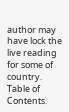author may have lock the live reading for some of country. Table of Contents.